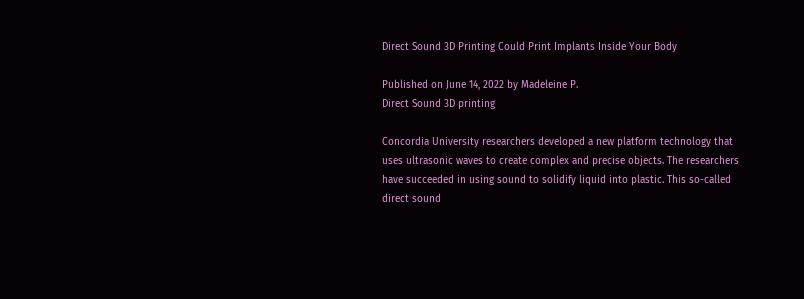Direct Sound 3D Printing Could Print Implants Inside Your Body

Published on June 14, 2022 by Madeleine P.
Direct Sound 3D printing

Concordia University researchers developed a new platform technology that uses ultrasonic waves to create complex and precise objects. The researchers have succeeded in using sound to solidify liquid into plastic. This so-called direct sound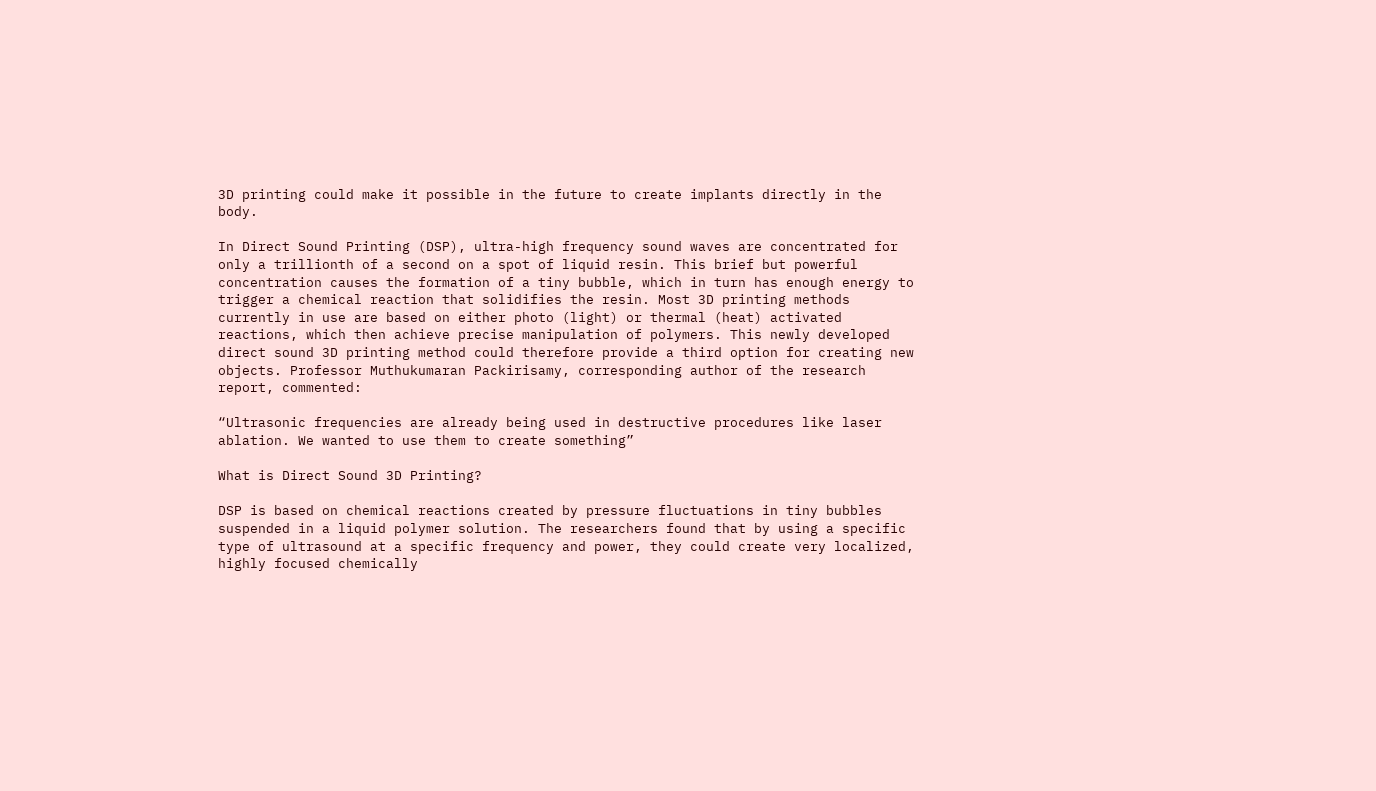3D printing could make it possible in the future to create implants directly in the body.

In Direct Sound Printing (DSP), ultra-high frequency sound waves are concentrated for only a trillionth of a second on a spot of liquid resin. This brief but powerful concentration causes the formation of a tiny bubble, which in turn has enough energy to trigger a chemical reaction that solidifies the resin. Most 3D printing methods currently in use are based on either photo (light) or thermal (heat) activated reactions, which then achieve precise manipulation of polymers. This newly developed direct sound 3D printing method could therefore provide a third option for creating new objects. Professor Muthukumaran Packirisamy, corresponding author of the research report, commented:

“Ultrasonic frequencies are already being used in destructive procedures like laser ablation. We wanted to use them to create something”

What is Direct Sound 3D Printing?

DSP is based on chemical reactions created by pressure fluctuations in tiny bubbles suspended in a liquid polymer solution. The researchers found that by using a specific type of ultrasound at a specific frequency and power, they could create very localized, highly focused chemically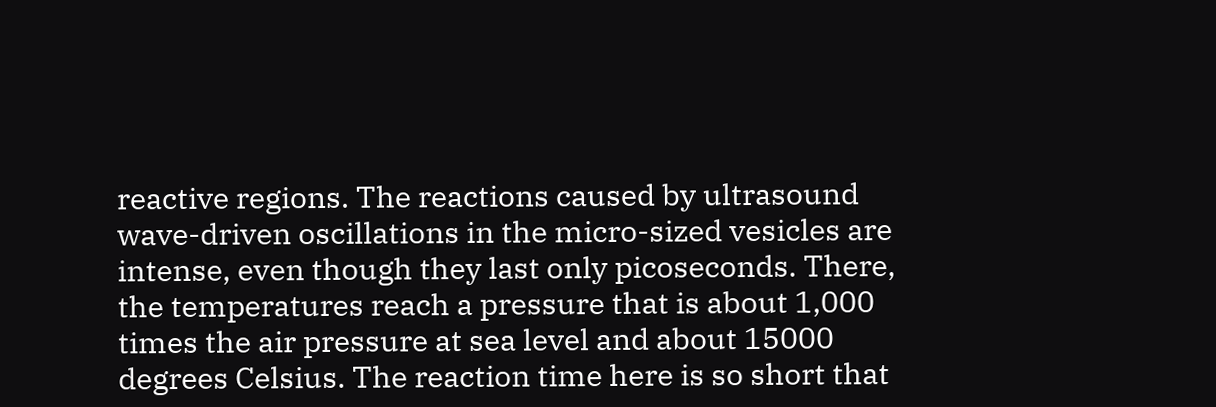reactive regions. The reactions caused by ultrasound wave-driven oscillations in the micro-sized vesicles are intense, even though they last only picoseconds. There, the temperatures reach a pressure that is about 1,000 times the air pressure at sea level and about 15000 degrees Celsius. The reaction time here is so short that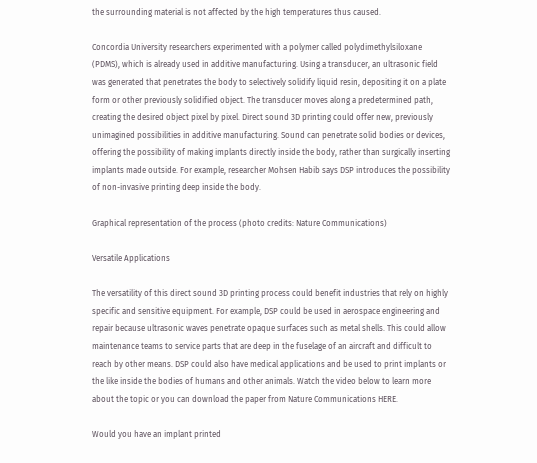the surrounding material is not affected by the high temperatures thus caused.

Concordia University researchers experimented with a polymer called polydimethylsiloxane (PDMS), which is already used in additive manufacturing. Using a transducer, an ultrasonic field was generated that penetrates the body to selectively solidify liquid resin, depositing it on a plate form or other previously solidified object. The transducer moves along a predetermined path, creating the desired object pixel by pixel. Direct sound 3D printing could offer new, previously unimagined possibilities in additive manufacturing. Sound can penetrate solid bodies or devices, offering the possibility of making implants directly inside the body, rather than surgically inserting implants made outside. For example, researcher Mohsen Habib says DSP introduces the possibility of non-invasive printing deep inside the body.

Graphical representation of the process (photo credits: Nature Communications)

Versatile Applications

The versatility of this direct sound 3D printing process could benefit industries that rely on highly specific and sensitive equipment. For example, DSP could be used in aerospace engineering and repair because ultrasonic waves penetrate opaque surfaces such as metal shells. This could allow maintenance teams to service parts that are deep in the fuselage of an aircraft and difficult to reach by other means. DSP could also have medical applications and be used to print implants or the like inside the bodies of humans and other animals. Watch the video below to learn more about the topic or you can download the paper from Nature Communications HERE.

Would you have an implant printed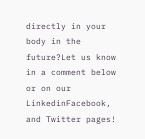directly in your body in the future?Let us know in a comment below or on our LinkedinFacebook, and Twitter pages!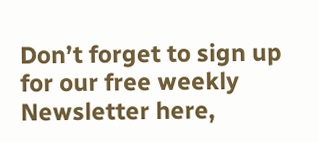Don’t forget to sign up for our free weekly Newsletter here,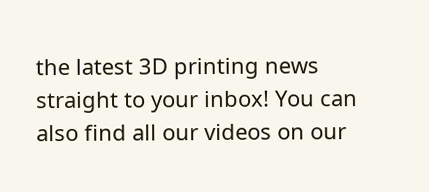the latest 3D printing news straight to your inbox! You can also find all our videos on our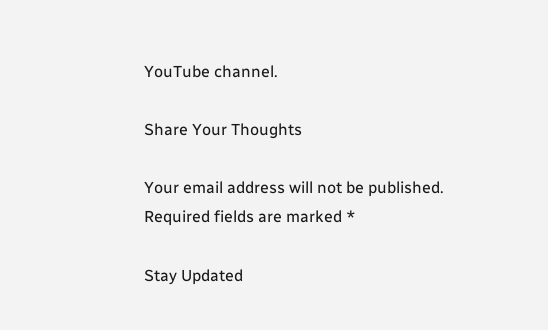YouTube channel.

Share Your Thoughts

Your email address will not be published. Required fields are marked *

Stay Updated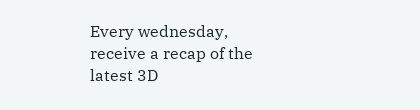Every wednesday, receive a recap of the latest 3D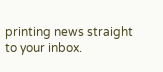printing news straight to your inbox.